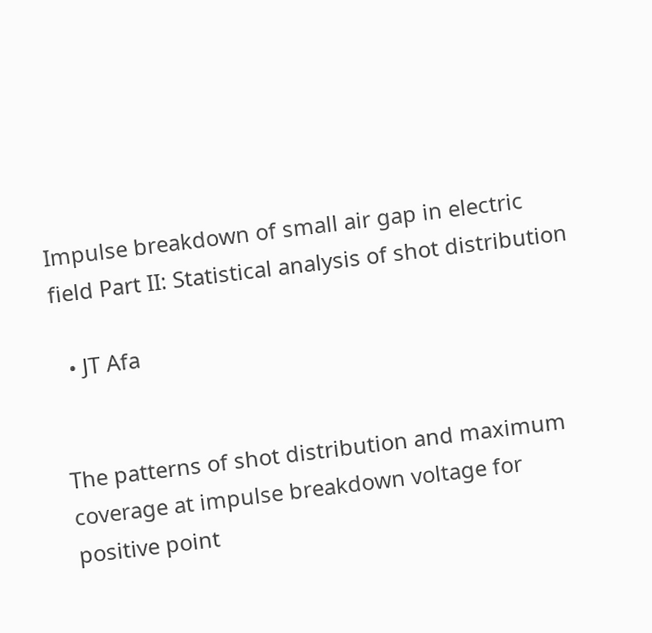Impulse breakdown of small air gap in electric field Part II: Statistical analysis of shot distribution

  • JT Afa


The patterns of shot distribution and maximum coverage at impulse breakdown voltage for positive point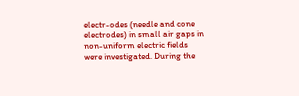electr-odes (needle and cone electrodes) in small air gaps in non-uniform electric fields were investigated. During the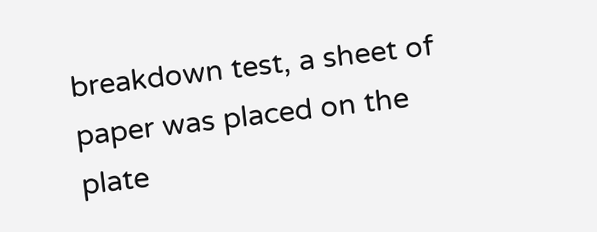breakdown test, a sheet of paper was placed on the plate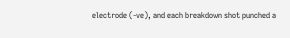electrode (-ve), and each breakdown shot punched a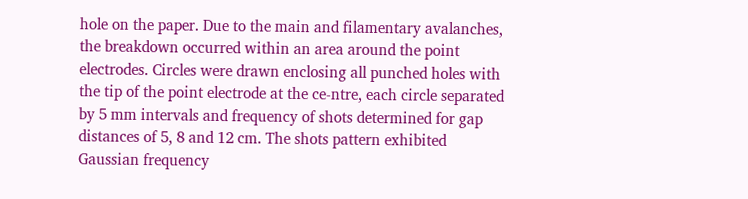hole on the paper. Due to the main and filamentary avalanches, the breakdown occurred within an area around the point electrodes. Circles were drawn enclosing all punched holes with the tip of the point electrode at the ce-ntre, each circle separated by 5 mm intervals and frequency of shots determined for gap distances of 5, 8 and 12 cm. The shots pattern exhibited Gaussian frequency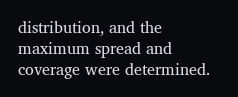distribution, and the maximum spread and coverage were determined.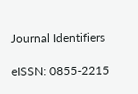Journal Identifiers

eISSN: 0855-2215